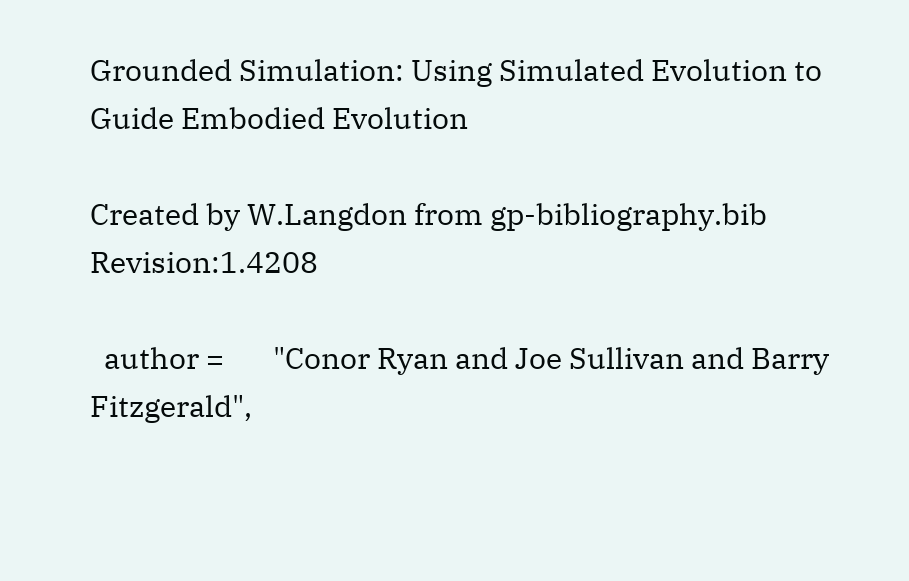Grounded Simulation: Using Simulated Evolution to Guide Embodied Evolution

Created by W.Langdon from gp-bibliography.bib Revision:1.4208

  author =       "Conor Ryan and Joe Sullivan and Barry Fitzgerald",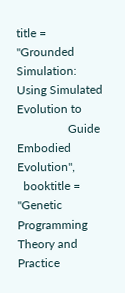title =        "Grounded Simulation: Using Simulated Evolution to
                 Guide Embodied Evolution",
  booktitle =    "Genetic Programming Theory and Practice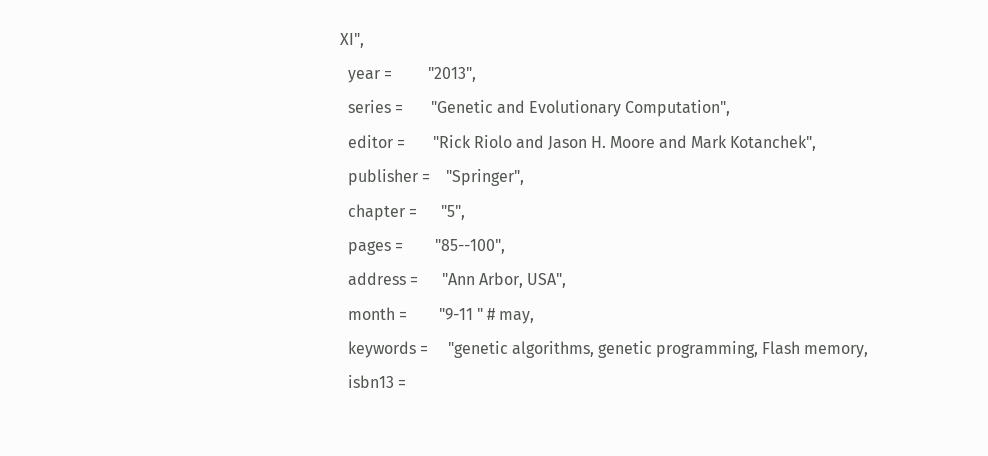XI",
  year =         "2013",
  series =       "Genetic and Evolutionary Computation",
  editor =       "Rick Riolo and Jason H. Moore and Mark Kotanchek",
  publisher =    "Springer",
  chapter =      "5",
  pages =        "85--100",
  address =      "Ann Arbor, USA",
  month =        "9-11 " # may,
  keywords =     "genetic algorithms, genetic programming, Flash memory,
  isbn13 =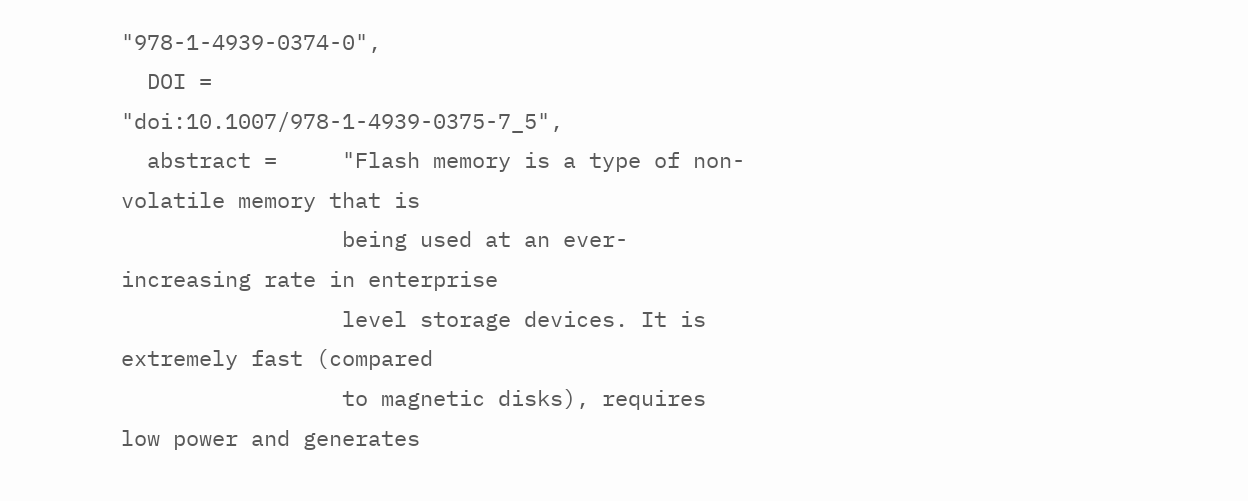"978-1-4939-0374-0",
  DOI =          "doi:10.1007/978-1-4939-0375-7_5",
  abstract =     "Flash memory is a type of non-volatile memory that is
                 being used at an ever-increasing rate in enterprise
                 level storage devices. It is extremely fast (compared
                 to magnetic disks), requires low power and generates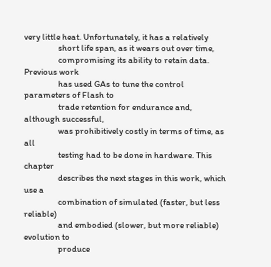very little heat. Unfortunately, it has a relatively
                 short life span, as it wears out over time,
                 compromising its ability to retain data. Previous work
                 has used GAs to tune the control parameters of Flash to
                 trade retention for endurance and, although successful,
                 was prohibitively costly in terms of time, as all
                 testing had to be done in hardware. This chapter
                 describes the next stages in this work, which use a
                 combination of simulated (faster, but less reliable)
                 and embodied (slower, but more reliable) evolution to
                 produce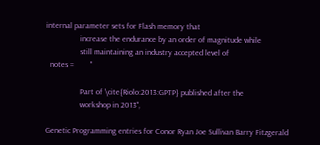internal parameter sets for Flash memory that
                 increase the endurance by an order of magnitude while
                 still maintaining an industry accepted level of
  notes =        "

                 Part of \cite{Riolo:2013:GPTP} published after the
                 workshop in 2013",

Genetic Programming entries for Conor Ryan Joe Sullivan Barry Fitzgerald